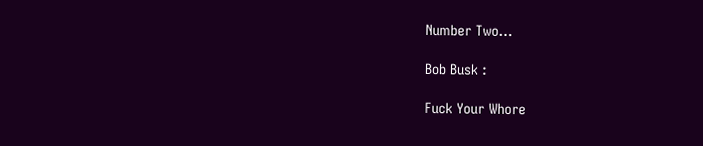Number Two…

Bob Busk :

Fuck Your Whore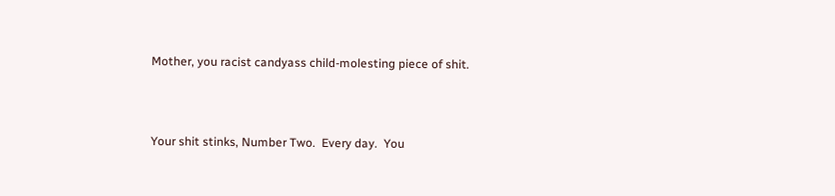Mother, you racist candyass child-molesting piece of shit.



Your shit stinks, Number Two.  Every day.  You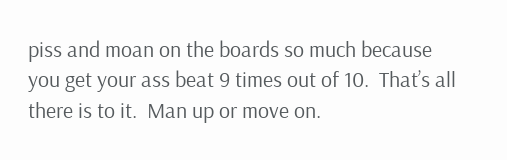piss and moan on the boards so much because you get your ass beat 9 times out of 10.  That’s all there is to it.  Man up or move on.